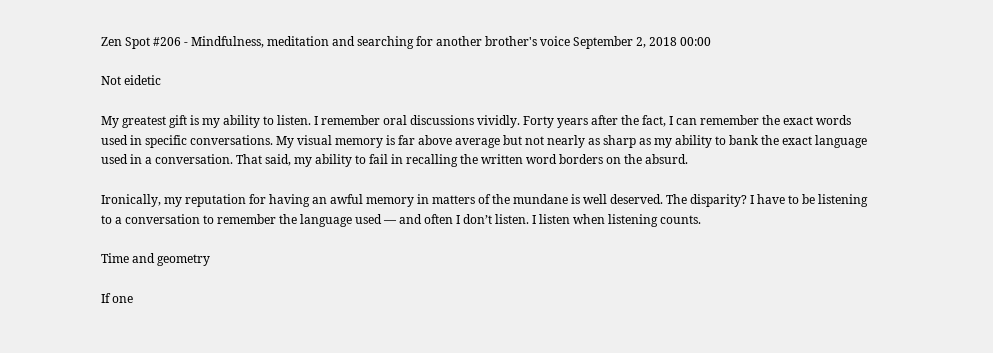Zen Spot #206 - Mindfulness, meditation and searching for another brother's voice September 2, 2018 00:00

Not eidetic

My greatest gift is my ability to listen. I remember oral discussions vividly. Forty years after the fact, I can remember the exact words used in specific conversations. My visual memory is far above average but not nearly as sharp as my ability to bank the exact language used in a conversation. That said, my ability to fail in recalling the written word borders on the absurd.

Ironically, my reputation for having an awful memory in matters of the mundane is well deserved. The disparity? I have to be listening to a conversation to remember the language used — and often I don’t listen. I listen when listening counts.

Time and geometry

If one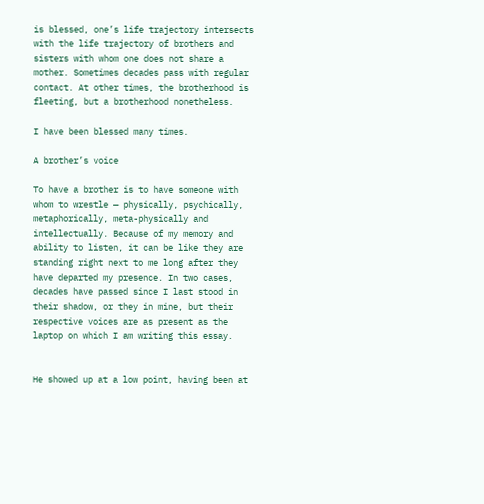is blessed, one’s life trajectory intersects with the life trajectory of brothers and sisters with whom one does not share a mother. Sometimes decades pass with regular contact. At other times, the brotherhood is fleeting, but a brotherhood nonetheless.

I have been blessed many times.

A brother’s voice

To have a brother is to have someone with whom to wrestle — physically, psychically, metaphorically, meta-physically and intellectually. Because of my memory and ability to listen, it can be like they are standing right next to me long after they have departed my presence. In two cases, decades have passed since I last stood in their shadow, or they in mine, but their respective voices are as present as the laptop on which I am writing this essay.


He showed up at a low point, having been at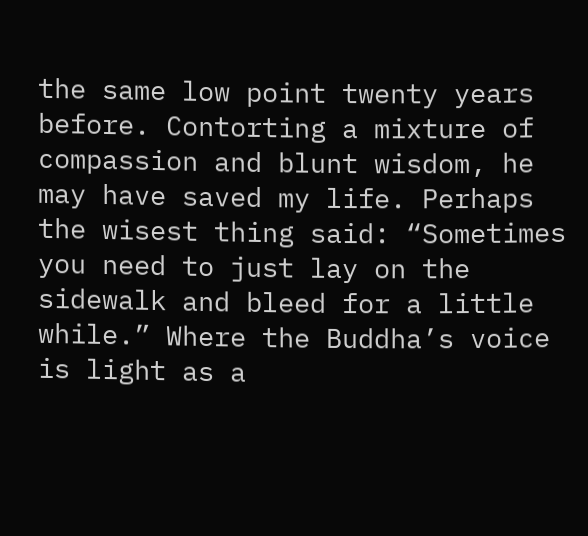the same low point twenty years before. Contorting a mixture of compassion and blunt wisdom, he may have saved my life. Perhaps the wisest thing said: “Sometimes you need to just lay on the sidewalk and bleed for a little while.” Where the Buddha’s voice is light as a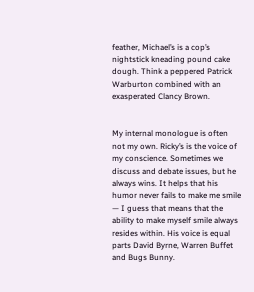feather, Michael’s is a cop’s nightstick kneading pound cake dough. Think a peppered Patrick Warburton combined with an exasperated Clancy Brown.


My internal monologue is often not my own. Ricky’s is the voice of my conscience. Sometimes we discuss and debate issues, but he always wins. It helps that his humor never fails to make me smile — I guess that means that the ability to make myself smile always resides within. His voice is equal parts David Byrne, Warren Buffet and Bugs Bunny.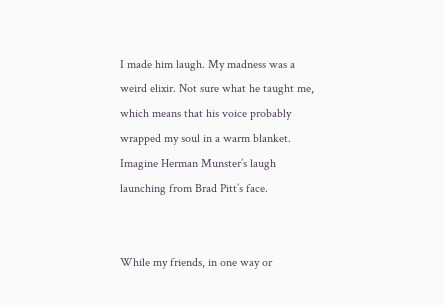I made him laugh. My madness was a weird elixir. Not sure what he taught me, which means that his voice probably wrapped my soul in a warm blanket. Imagine Herman Munster’s laugh launching from Brad Pitt’s face.


While my friends, in one way or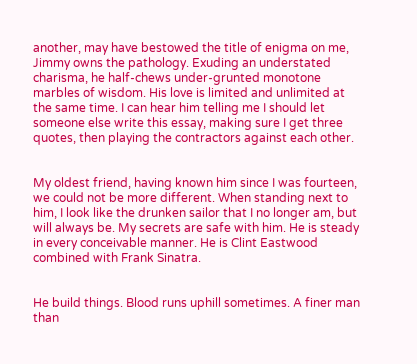another, may have bestowed the title of enigma on me, Jimmy owns the pathology. Exuding an understated charisma, he half-chews under-grunted monotone marbles of wisdom. His love is limited and unlimited at the same time. I can hear him telling me I should let someone else write this essay, making sure I get three quotes, then playing the contractors against each other.


My oldest friend, having known him since I was fourteen, we could not be more different. When standing next to him, I look like the drunken sailor that I no longer am, but will always be. My secrets are safe with him. He is steady in every conceivable manner. He is Clint Eastwood combined with Frank Sinatra.


He build things. Blood runs uphill sometimes. A finer man than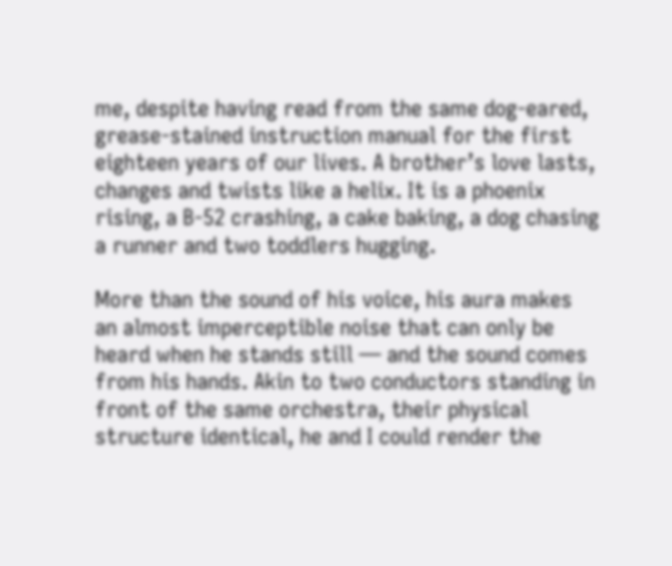me, despite having read from the same dog-eared, grease-stained instruction manual for the first eighteen years of our lives. A brother’s love lasts, changes and twists like a helix. It is a phoenix rising, a B-52 crashing, a cake baking, a dog chasing a runner and two toddlers hugging.

More than the sound of his voice, his aura makes an almost imperceptible noise that can only be heard when he stands still — and the sound comes from his hands. Akin to two conductors standing in front of the same orchestra, their physical structure identical, he and I could render the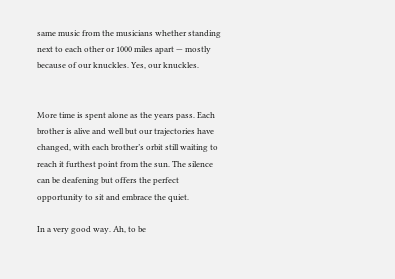same music from the musicians whether standing next to each other or 1000 miles apart — mostly because of our knuckles. Yes, our knuckles.


More time is spent alone as the years pass. Each brother is alive and well but our trajectories have changed, with each brother’s orbit still waiting to reach it furthest point from the sun. The silence can be deafening but offers the perfect opportunity to sit and embrace the quiet.

In a very good way. Ah, to be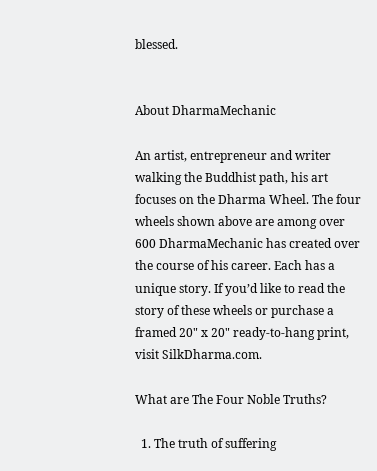blessed.


About DharmaMechanic

An artist, entrepreneur and writer walking the Buddhist path, his art focuses on the Dharma Wheel. The four wheels shown above are among over 600 DharmaMechanic has created over the course of his career. Each has a unique story. If you’d like to read the story of these wheels or purchase a framed 20" x 20" ready-to-hang print, visit SilkDharma.com.

What are The Four Noble Truths?

  1. The truth of suffering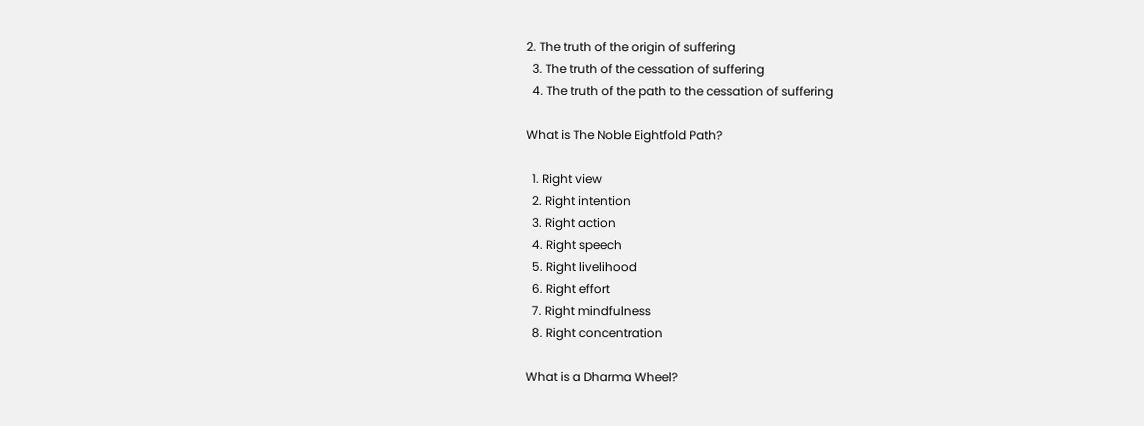2. The truth of the origin of suffering
  3. The truth of the cessation of suffering
  4. The truth of the path to the cessation of suffering

What is The Noble Eightfold Path?

  1. Right view
  2. Right intention
  3. Right action
  4. Right speech
  5. Right livelihood
  6. Right effort
  7. Right mindfulness
  8. Right concentration

What is a Dharma Wheel?